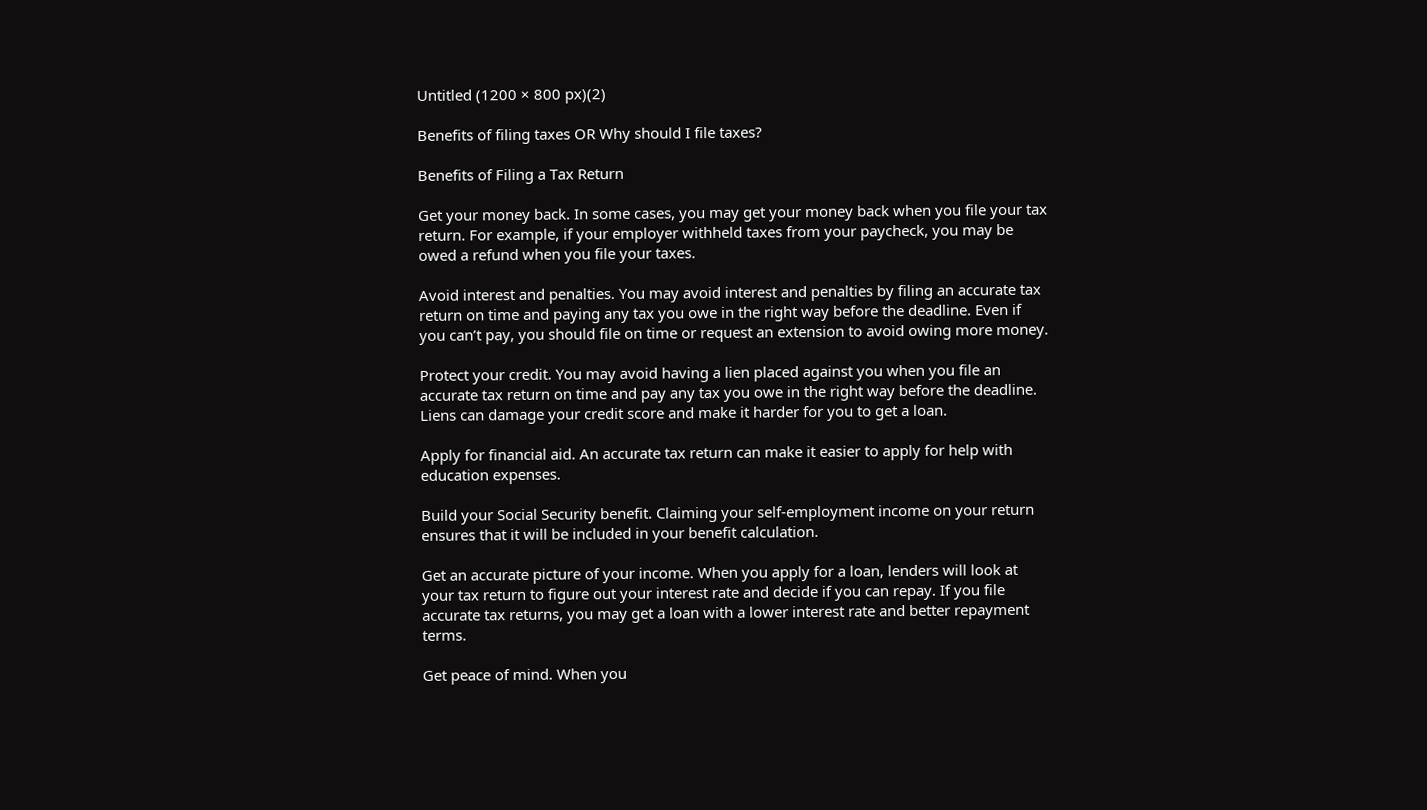Untitled (1200 × 800 px)(2)

Benefits of filing taxes OR Why should I file taxes?

Benefits of Filing a Tax Return

Get your money back. In some cases, you may get your money back when you file your tax return. For example, if your employer withheld taxes from your paycheck, you may be owed a refund when you file your taxes.

Avoid interest and penalties. You may avoid interest and penalties by filing an accurate tax return on time and paying any tax you owe in the right way before the deadline. Even if you can’t pay, you should file on time or request an extension to avoid owing more money.

Protect your credit. You may avoid having a lien placed against you when you file an accurate tax return on time and pay any tax you owe in the right way before the deadline. Liens can damage your credit score and make it harder for you to get a loan.

Apply for financial aid. An accurate tax return can make it easier to apply for help with education expenses.

Build your Social Security benefit. Claiming your self-employment income on your return ensures that it will be included in your benefit calculation.

Get an accurate picture of your income. When you apply for a loan, lenders will look at your tax return to figure out your interest rate and decide if you can repay. If you file accurate tax returns, you may get a loan with a lower interest rate and better repayment terms.

Get peace of mind. When you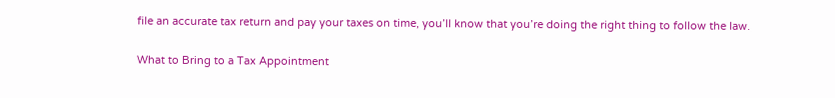file an accurate tax return and pay your taxes on time, you’ll know that you’re doing the right thing to follow the law.


What to Bring to a Tax Appointment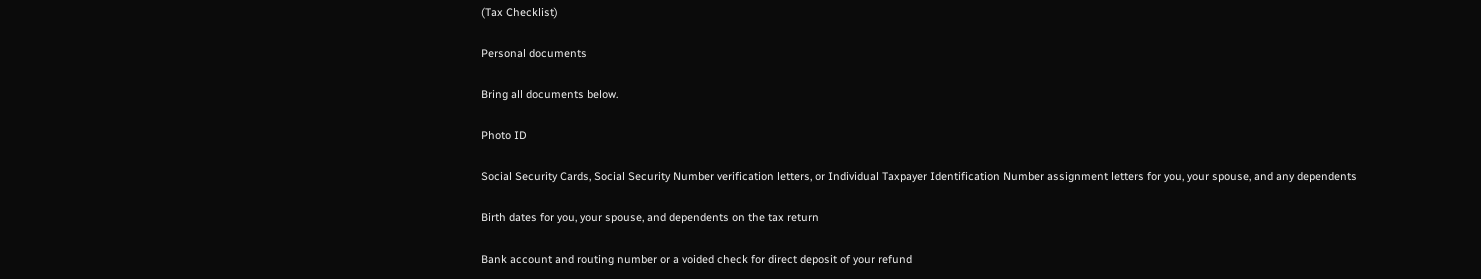(Tax Checklist)

Personal documents

Bring all documents below.

Photo ID

Social Security Cards, Social Security Number verification letters, or Individual Taxpayer Identification Number assignment letters for you, your spouse, and any dependents

Birth dates for you, your spouse, and dependents on the tax return

Bank account and routing number or a voided check for direct deposit of your refund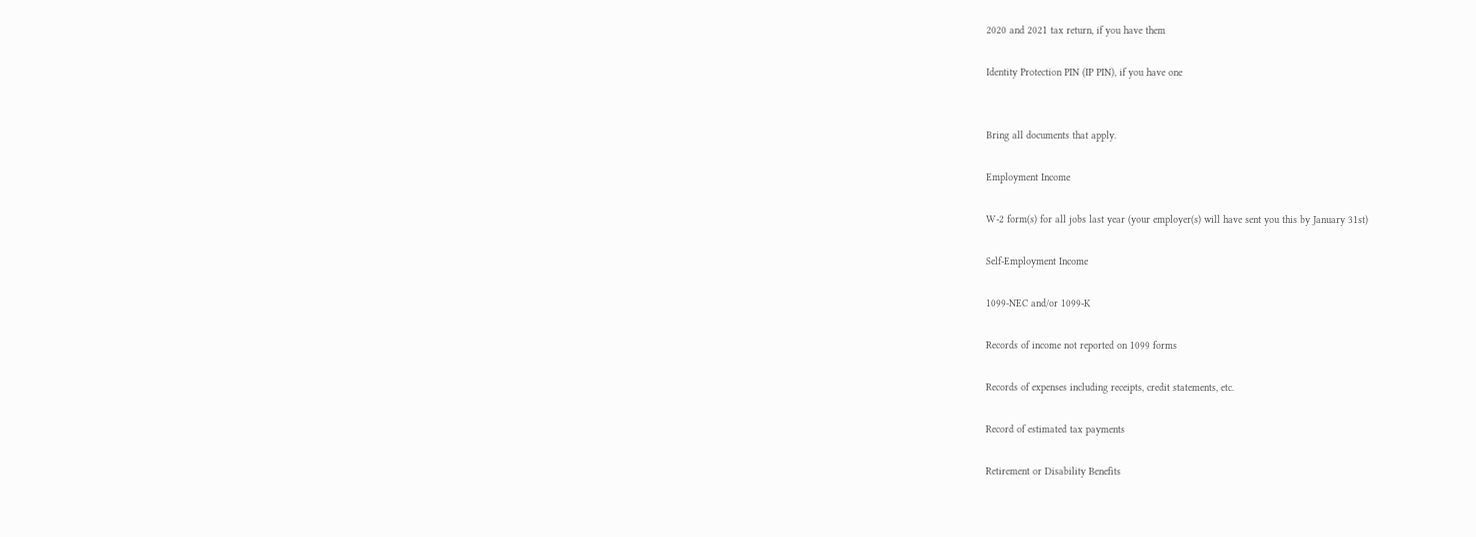2020 and 2021 tax return, if you have them

Identity Protection PIN (IP PIN), if you have one


Bring all documents that apply.

Employment Income

W-2 form(s) for all jobs last year (your employer(s) will have sent you this by January 31st)

Self-Employment Income

1099-NEC and/or 1099-K

Records of income not reported on 1099 forms

Records of expenses including receipts, credit statements, etc.

Record of estimated tax payments

Retirement or Disability Benefits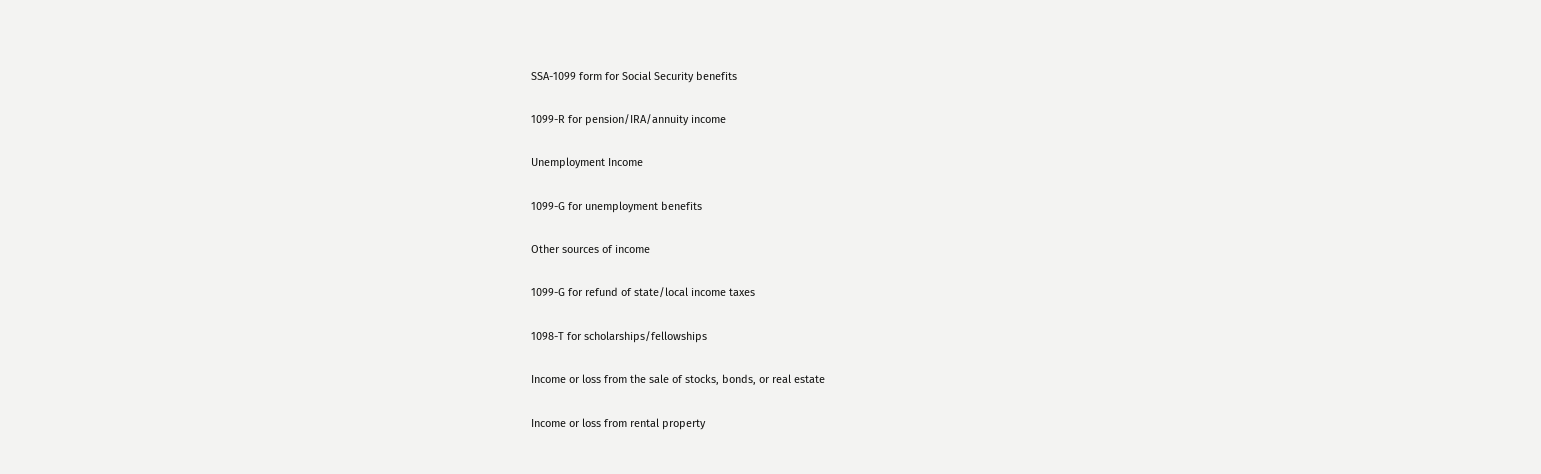SSA-1099 form for Social Security benefits

1099-R for pension/IRA/annuity income

Unemployment Income

1099-G for unemployment benefits

Other sources of income

1099-G for refund of state/local income taxes

1098-T for scholarships/fellowships

Income or loss from the sale of stocks, bonds, or real estate

Income or loss from rental property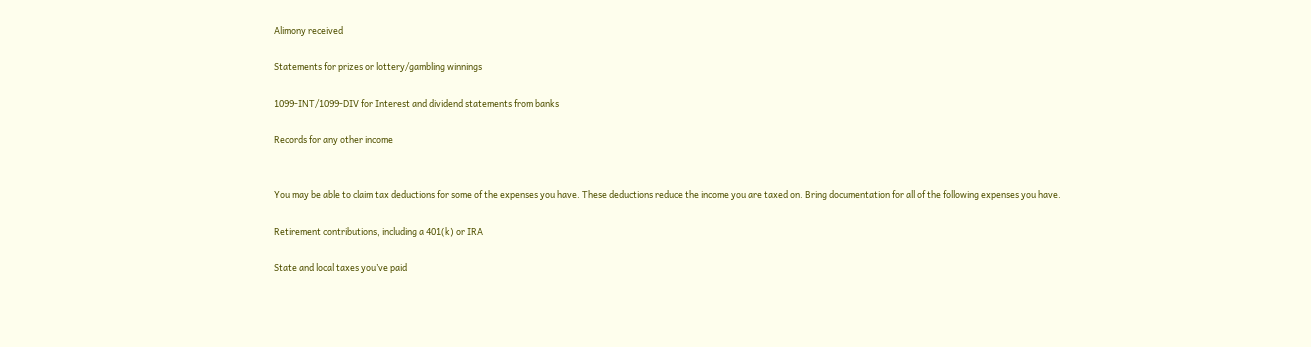Alimony received

Statements for prizes or lottery/gambling winnings

1099-INT/1099-DIV for Interest and dividend statements from banks

Records for any other income


You may be able to claim tax deductions for some of the expenses you have. These deductions reduce the income you are taxed on. Bring documentation for all of the following expenses you have.

Retirement contributions, including a 401(k) or IRA

State and local taxes you’ve paid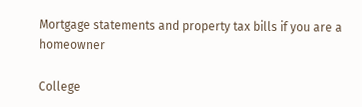Mortgage statements and property tax bills if you are a homeowner

College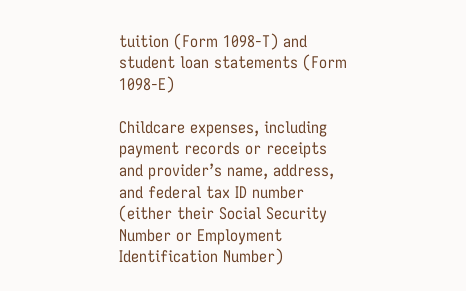tuition (Form 1098-T) and student loan statements (Form 1098-E)

Childcare expenses, including payment records or receipts and provider’s name, address, and federal tax ID number (either their Social Security Number or Employment Identification Number)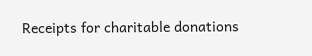Receipts for charitable donations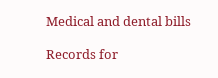Medical and dental bills

Records for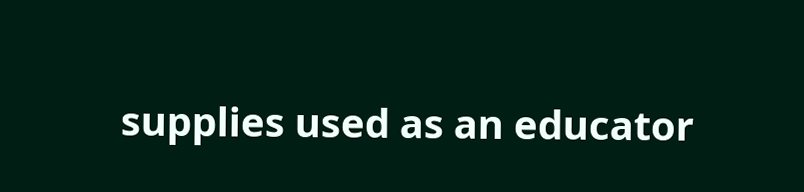supplies used as an educator